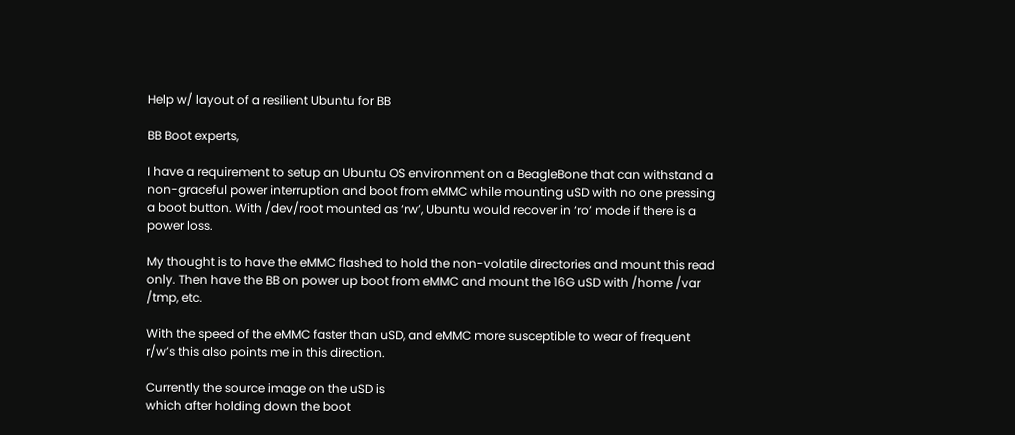Help w/ layout of a resilient Ubuntu for BB

BB Boot experts,

I have a requirement to setup an Ubuntu OS environment on a BeagleBone that can withstand a non-graceful power interruption and boot from eMMC while mounting uSD with no one pressing a boot button. With /dev/root mounted as ‘rw’, Ubuntu would recover in ‘ro’ mode if there is a power loss.

My thought is to have the eMMC flashed to hold the non-volatile directories and mount this read only. Then have the BB on power up boot from eMMC and mount the 16G uSD with /home /var /tmp, etc.

With the speed of the eMMC faster than uSD, and eMMC more susceptible to wear of frequent r/w’s this also points me in this direction.

Currently the source image on the uSD is
which after holding down the boot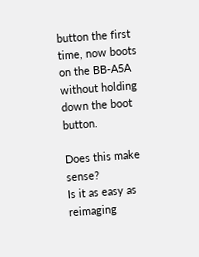button the first time, now boots on the BB-A5A without holding down the boot button.

Does this make sense?
Is it as easy as reimaging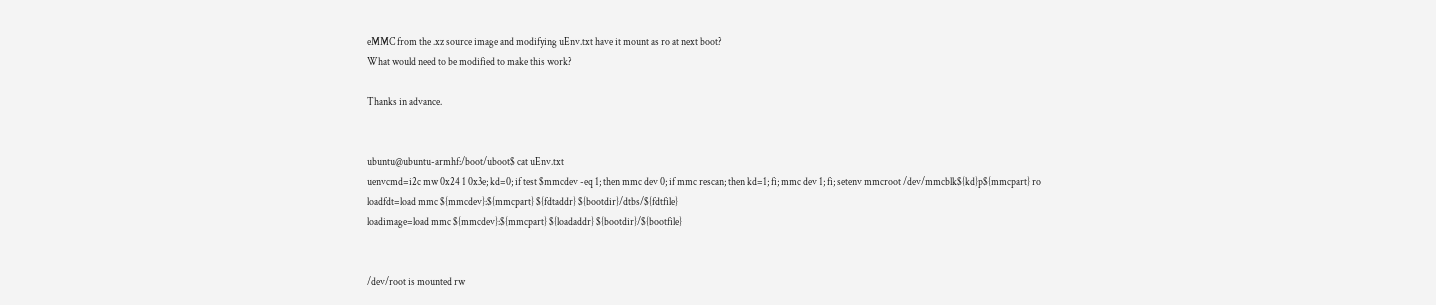eMMC from the .xz source image and modifying uEnv.txt have it mount as ro at next boot?
What would need to be modified to make this work?

Thanks in advance.


ubuntu@ubuntu-armhf:/boot/uboot$ cat uEnv.txt
uenvcmd=i2c mw 0x24 1 0x3e; kd=0; if test $mmcdev -eq 1; then mmc dev 0; if mmc rescan; then kd=1; fi; mmc dev 1; fi; setenv mmcroot /dev/mmcblk${kd}p${mmcpart} ro
loadfdt=load mmc ${mmcdev}:${mmcpart} ${fdtaddr} ${bootdir}/dtbs/${fdtfile}
loadimage=load mmc ${mmcdev}:${mmcpart} ${loadaddr} ${bootdir}/${bootfile}


/dev/root is mounted rw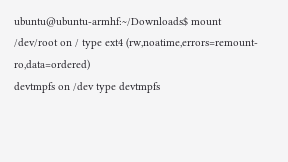ubuntu@ubuntu-armhf:~/Downloads$ mount
/dev/root on / type ext4 (rw,noatime,errors=remount-ro,data=ordered)
devtmpfs on /dev type devtmpfs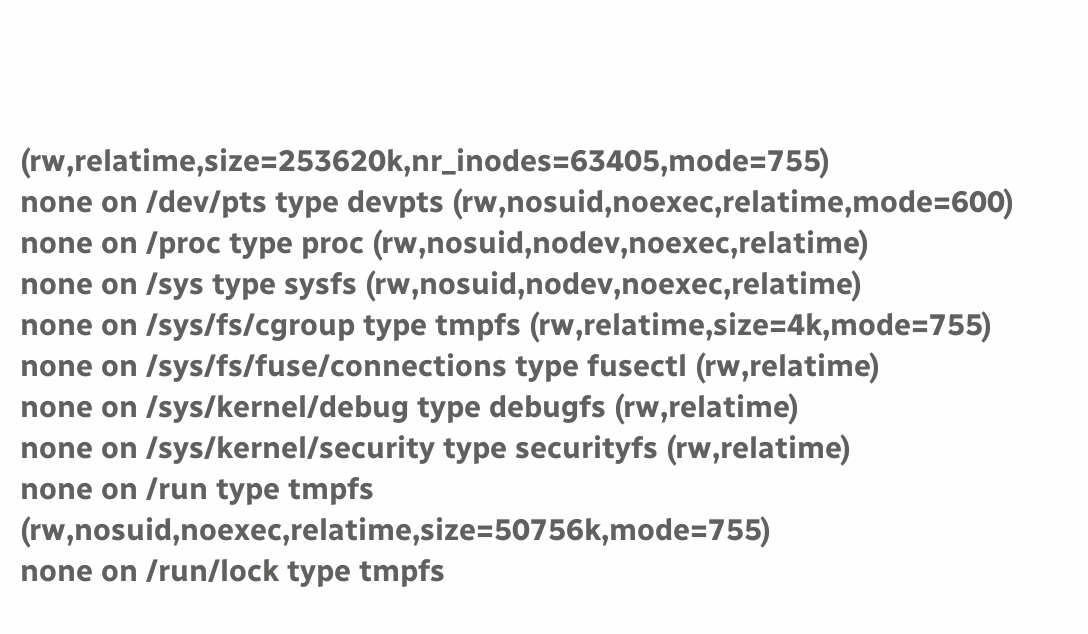(rw,relatime,size=253620k,nr_inodes=63405,mode=755)
none on /dev/pts type devpts (rw,nosuid,noexec,relatime,mode=600)
none on /proc type proc (rw,nosuid,nodev,noexec,relatime)
none on /sys type sysfs (rw,nosuid,nodev,noexec,relatime)
none on /sys/fs/cgroup type tmpfs (rw,relatime,size=4k,mode=755)
none on /sys/fs/fuse/connections type fusectl (rw,relatime)
none on /sys/kernel/debug type debugfs (rw,relatime)
none on /sys/kernel/security type securityfs (rw,relatime)
none on /run type tmpfs (rw,nosuid,noexec,relatime,size=50756k,mode=755)
none on /run/lock type tmpfs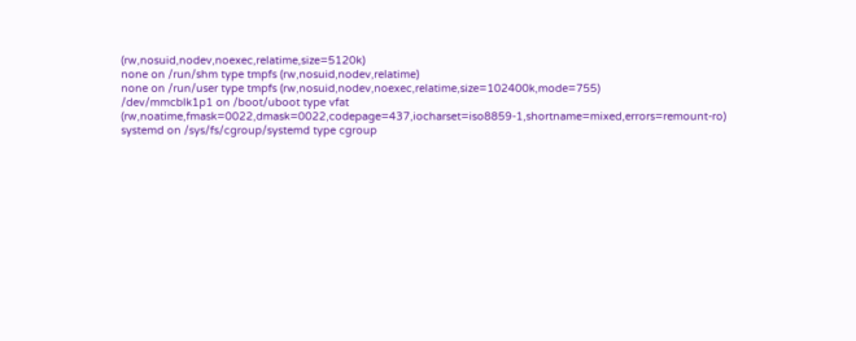(rw,nosuid,nodev,noexec,relatime,size=5120k)
none on /run/shm type tmpfs (rw,nosuid,nodev,relatime)
none on /run/user type tmpfs (rw,nosuid,nodev,noexec,relatime,size=102400k,mode=755)
/dev/mmcblk1p1 on /boot/uboot type vfat (rw,noatime,fmask=0022,dmask=0022,codepage=437,iocharset=iso8859-1,shortname=mixed,errors=remount-ro)
systemd on /sys/fs/cgroup/systemd type cgroup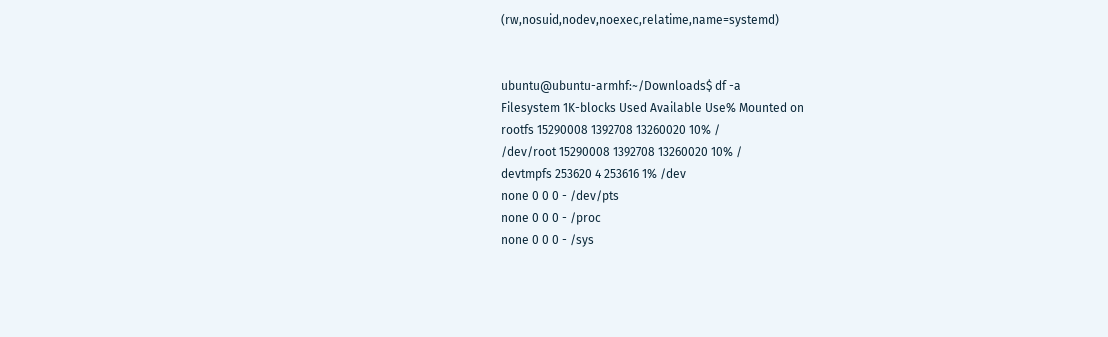(rw,nosuid,nodev,noexec,relatime,name=systemd)


ubuntu@ubuntu-armhf:~/Downloads$ df -a
Filesystem 1K-blocks Used Available Use% Mounted on
rootfs 15290008 1392708 13260020 10% /
/dev/root 15290008 1392708 13260020 10% /
devtmpfs 253620 4 253616 1% /dev
none 0 0 0 - /dev/pts
none 0 0 0 - /proc
none 0 0 0 - /sys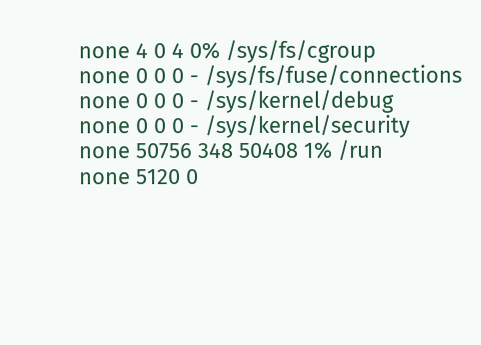none 4 0 4 0% /sys/fs/cgroup
none 0 0 0 - /sys/fs/fuse/connections
none 0 0 0 - /sys/kernel/debug
none 0 0 0 - /sys/kernel/security
none 50756 348 50408 1% /run
none 5120 0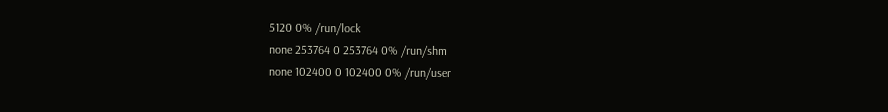5120 0% /run/lock
none 253764 0 253764 0% /run/shm
none 102400 0 102400 0% /run/user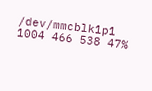/dev/mmcblk1p1 1004 466 538 47%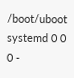/boot/uboot
systemd 0 0 0 -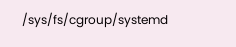/sys/fs/cgroup/systemd